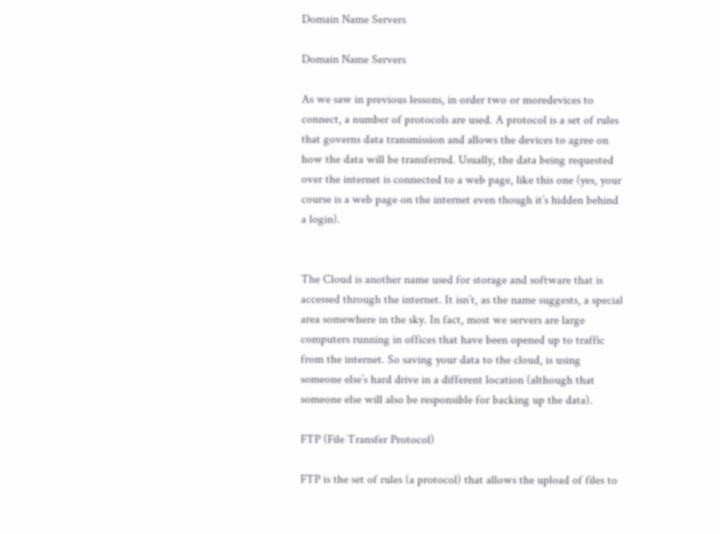Domain Name Servers

Domain Name Servers

As we saw in previous lessons, in order two or moredevices to connect, a number of protocols are used. A protocol is a set of rules that governs data transmission and allows the devices to agree on how the data will be transferred. Usually, the data being requested over the internet is connected to a web page, like this one (yes, your course is a web page on the internet even though it’s hidden behind a login).


The Cloud is another name used for storage and software that is accessed through the internet. It isn’t, as the name suggests, a special area somewhere in the sky. In fact, most we servers are large computers running in offices that have been opened up to traffic from the internet. So saving your data to the cloud, is using someone else’s hard drive in a different location (although that someone else will also be responsible for backing up the data).

FTP (File Transfer Protocol)

FTP is the set of rules (a protocol) that allows the upload of files to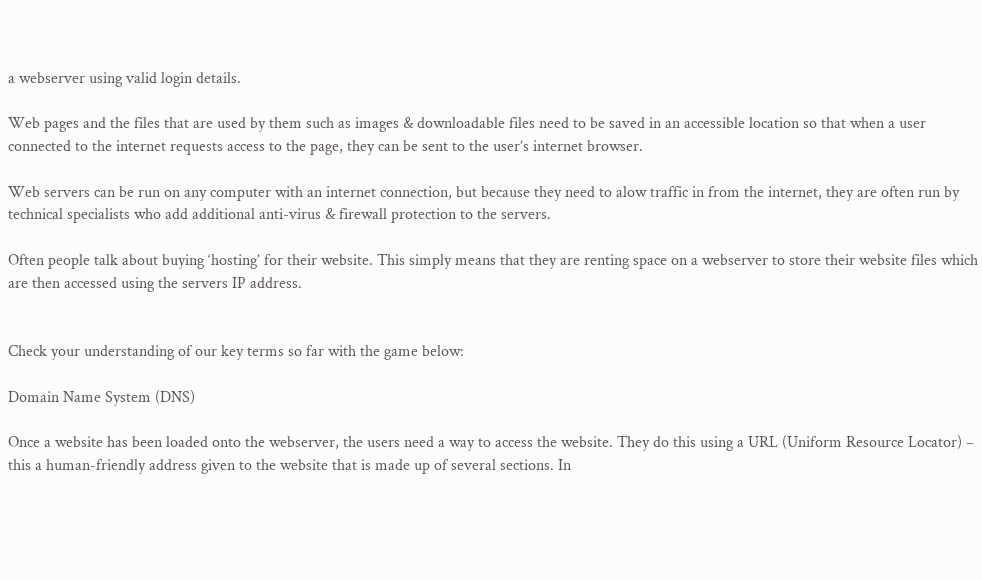a webserver using valid login details.

Web pages and the files that are used by them such as images & downloadable files need to be saved in an accessible location so that when a user connected to the internet requests access to the page, they can be sent to the user’s internet browser.

Web servers can be run on any computer with an internet connection, but because they need to alow traffic in from the internet, they are often run by technical specialists who add additional anti-virus & firewall protection to the servers.

Often people talk about buying ‘hosting’ for their website. This simply means that they are renting space on a webserver to store their website files which are then accessed using the servers IP address.


Check your understanding of our key terms so far with the game below:

Domain Name System (DNS)

Once a website has been loaded onto the webserver, the users need a way to access the website. They do this using a URL (Uniform Resource Locator) – this a human-friendly address given to the website that is made up of several sections. In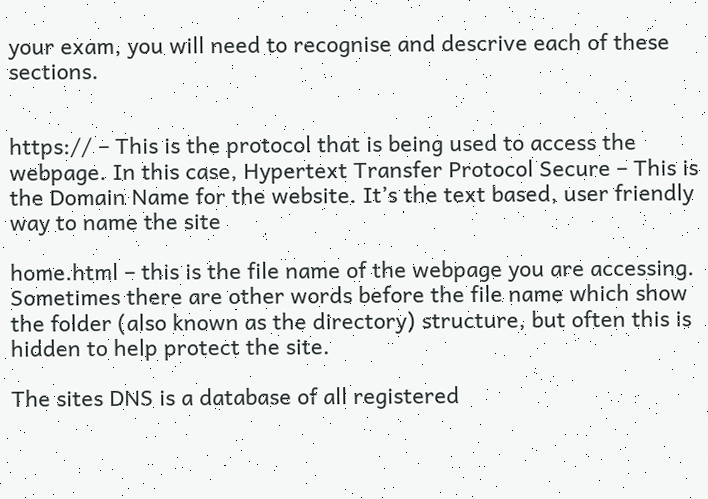your exam, you will need to recognise and descrive each of these sections.


https:// – This is the protocol that is being used to access the webpage. In this case, Hypertext Transfer Protocol Secure – This is the Domain Name for the website. It’s the text based, user friendly way to name the site

home.html – this is the file name of the webpage you are accessing. Sometimes there are other words before the file name which show the folder (also known as the directory) structure, but often this is hidden to help protect the site.

The sites DNS is a database of all registered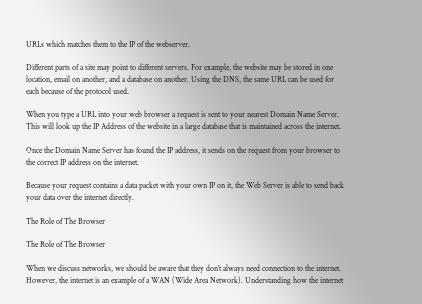URLs which matches them to the IP of the webserver.

Different parts of a site may point to different servers. For example, the website may be stored in one location, email on another, and a database on another. Using the DNS, the same URL can be used for each because of the protocol used.

When you type a URL into your web browser a request is sent to your nearest Domain Name Server. This will look up the IP Address of the website in a large database that is maintained across the internet.

Once the Domain Name Server has found the IP address, it sends on the request from your browser to the correct IP address on the internet.

Because your request contains a data packet with your own IP on it, the Web Server is able to send back your data over the internet directly.

The Role of The Browser

The Role of The Browser

When we discuss networks, we should be aware that they don’t always need connection to the internet. However, the internet is an example of a WAN (Wide Area Network). Understanding how the internet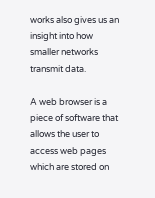works also gives us an insight into how smaller networks transmit data.

A web browser is a piece of software that allows the user to access web pages which are stored on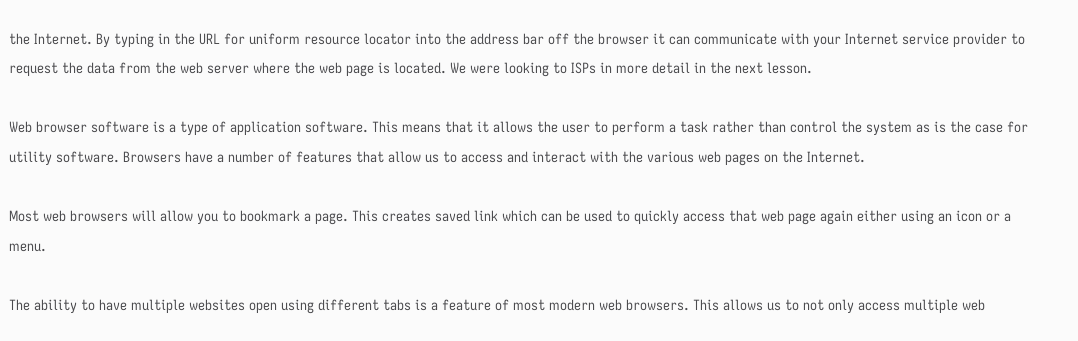the Internet. By typing in the URL for uniform resource locator into the address bar off the browser it can communicate with your Internet service provider to request the data from the web server where the web page is located. We were looking to ISPs in more detail in the next lesson.

Web browser software is a type of application software. This means that it allows the user to perform a task rather than control the system as is the case for utility software. Browsers have a number of features that allow us to access and interact with the various web pages on the Internet.

Most web browsers will allow you to bookmark a page. This creates saved link which can be used to quickly access that web page again either using an icon or a menu.

The ability to have multiple websites open using different tabs is a feature of most modern web browsers. This allows us to not only access multiple web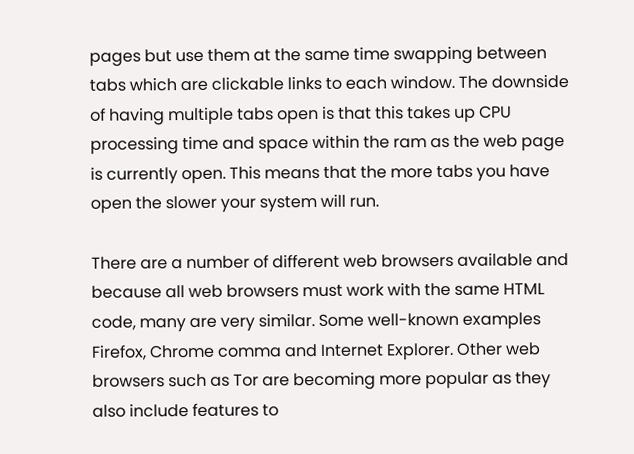pages but use them at the same time swapping between tabs which are clickable links to each window. The downside of having multiple tabs open is that this takes up CPU processing time and space within the ram as the web page is currently open. This means that the more tabs you have open the slower your system will run.

There are a number of different web browsers available and because all web browsers must work with the same HTML code, many are very similar. Some well-known examples Firefox, Chrome comma and Internet Explorer. Other web browsers such as Tor are becoming more popular as they also include features to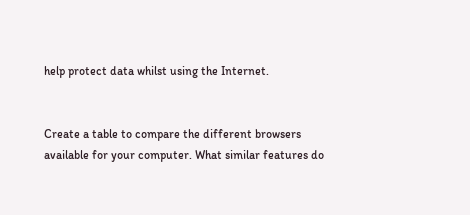help protect data whilst using the Internet.


Create a table to compare the different browsers available for your computer. What similar features do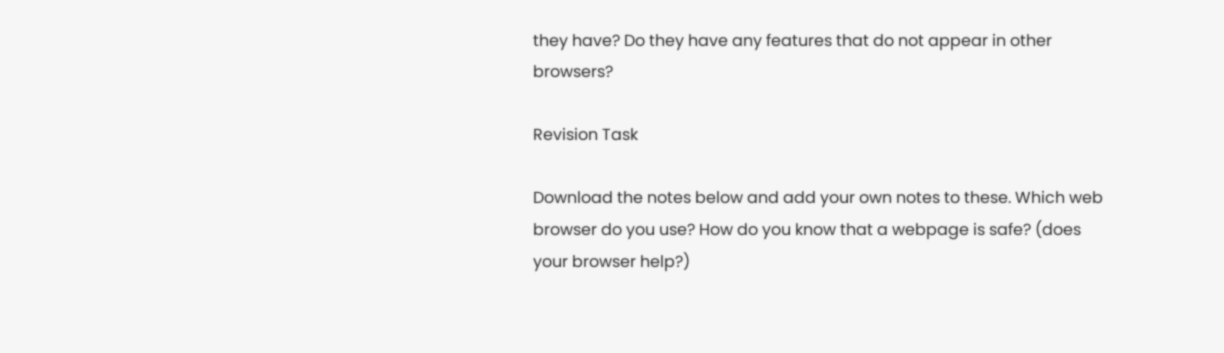they have? Do they have any features that do not appear in other browsers?

Revision Task

Download the notes below and add your own notes to these. Which web browser do you use? How do you know that a webpage is safe? (does your browser help?)